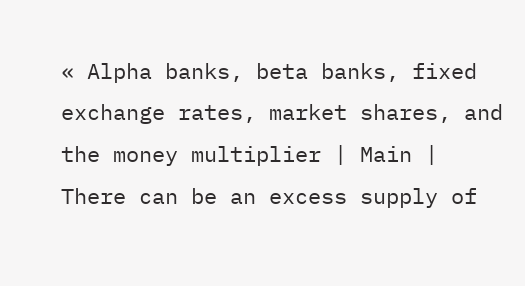« Alpha banks, beta banks, fixed exchange rates, market shares, and the money multiplier | Main | There can be an excess supply of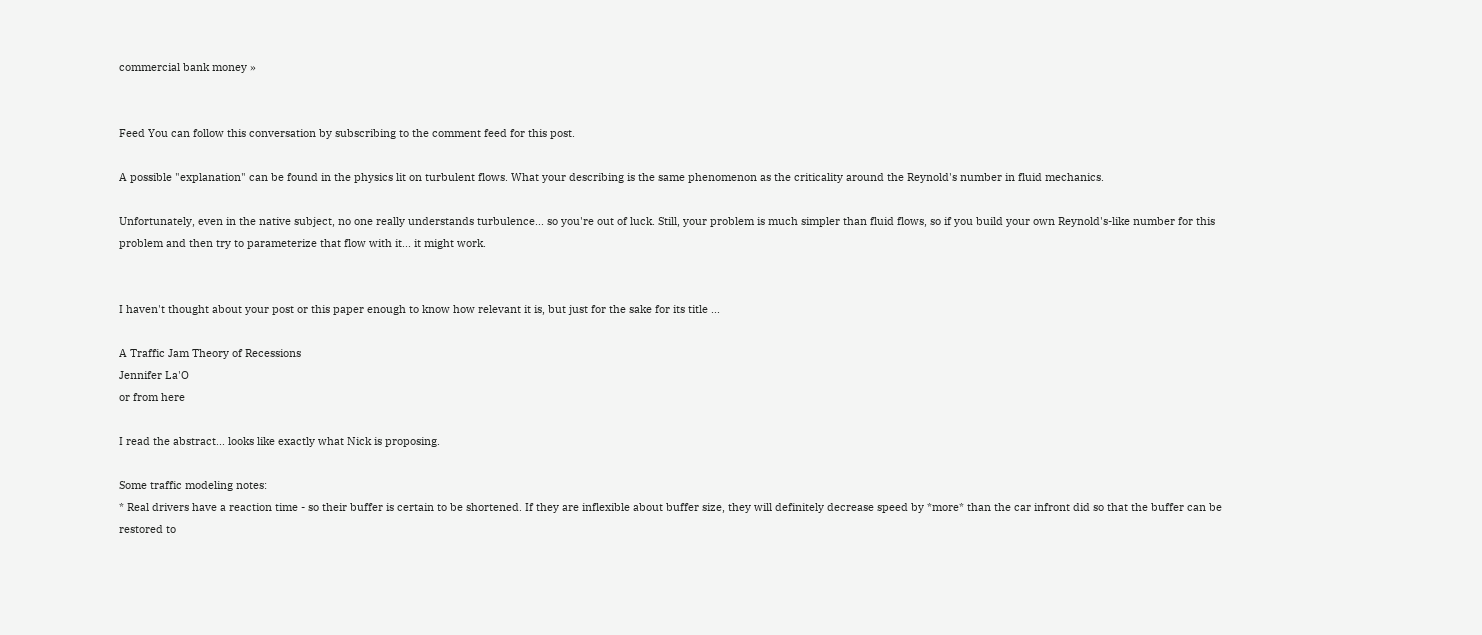commercial bank money »


Feed You can follow this conversation by subscribing to the comment feed for this post.

A possible "explanation" can be found in the physics lit on turbulent flows. What your describing is the same phenomenon as the criticality around the Reynold's number in fluid mechanics.

Unfortunately, even in the native subject, no one really understands turbulence... so you're out of luck. Still, your problem is much simpler than fluid flows, so if you build your own Reynold's-like number for this problem and then try to parameterize that flow with it... it might work.


I haven't thought about your post or this paper enough to know how relevant it is, but just for the sake for its title ...

A Traffic Jam Theory of Recessions
Jennifer La'O
or from here

I read the abstract... looks like exactly what Nick is proposing.

Some traffic modeling notes:
* Real drivers have a reaction time - so their buffer is certain to be shortened. If they are inflexible about buffer size, they will definitely decrease speed by *more* than the car infront did so that the buffer can be restored to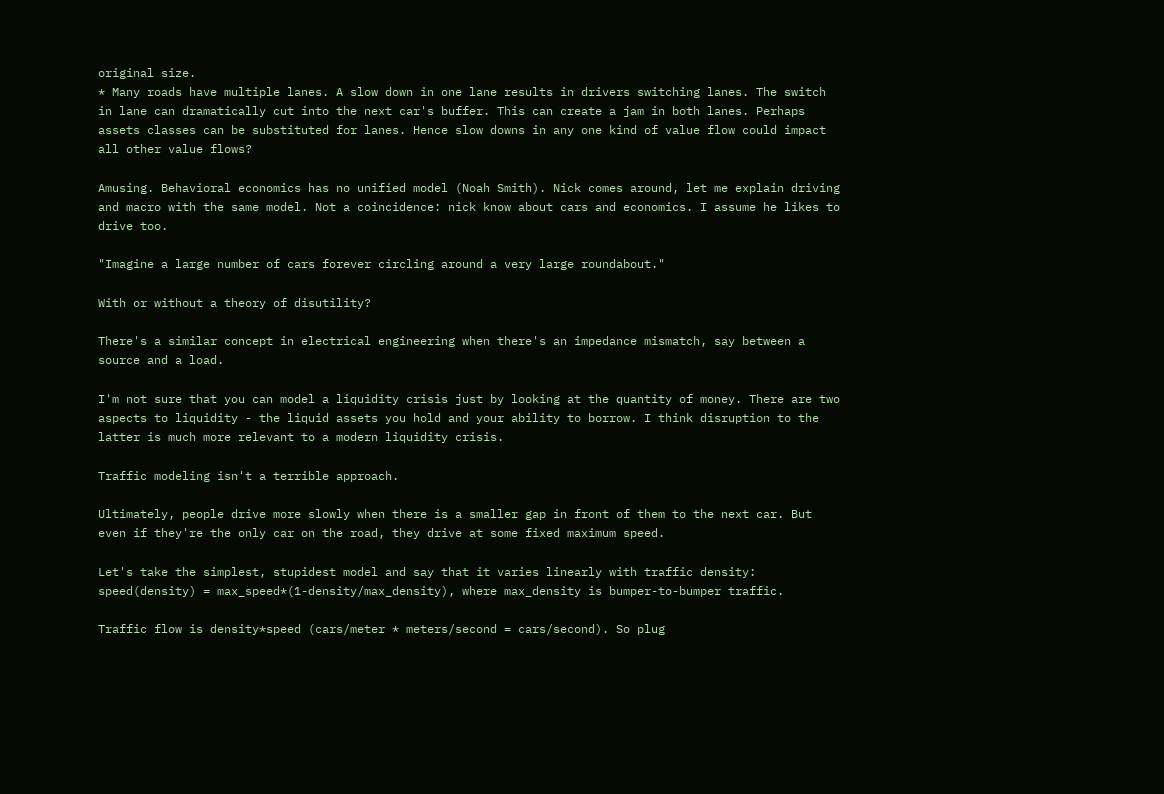original size.
* Many roads have multiple lanes. A slow down in one lane results in drivers switching lanes. The switch in lane can dramatically cut into the next car's buffer. This can create a jam in both lanes. Perhaps assets classes can be substituted for lanes. Hence slow downs in any one kind of value flow could impact all other value flows?

Amusing. Behavioral economics has no unified model (Noah Smith). Nick comes around, let me explain driving and macro with the same model. Not a coincidence: nick know about cars and economics. I assume he likes to drive too.

"Imagine a large number of cars forever circling around a very large roundabout."

With or without a theory of disutility?

There's a similar concept in electrical engineering when there's an impedance mismatch, say between a source and a load.

I'm not sure that you can model a liquidity crisis just by looking at the quantity of money. There are two aspects to liquidity - the liquid assets you hold and your ability to borrow. I think disruption to the latter is much more relevant to a modern liquidity crisis.

Traffic modeling isn't a terrible approach.

Ultimately, people drive more slowly when there is a smaller gap in front of them to the next car. But even if they're the only car on the road, they drive at some fixed maximum speed.

Let's take the simplest, stupidest model and say that it varies linearly with traffic density: speed(density) = max_speed*(1-density/max_density), where max_density is bumper-to-bumper traffic.

Traffic flow is density*speed (cars/meter * meters/second = cars/second). So plug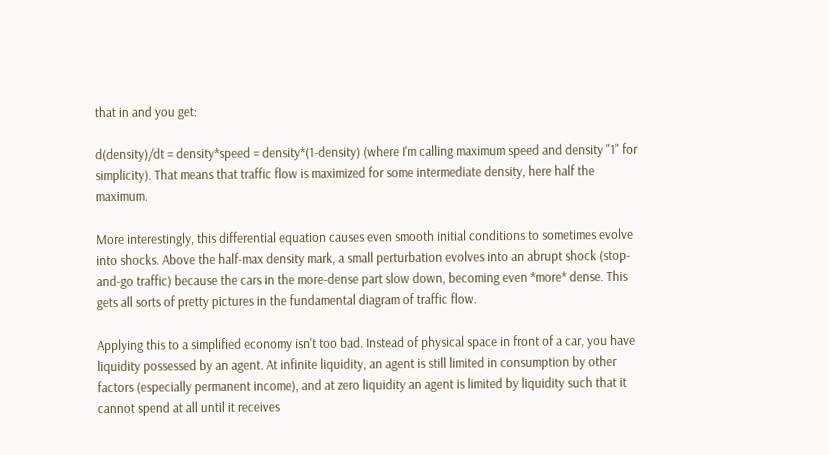that in and you get:

d(density)/dt = density*speed = density*(1-density) (where I'm calling maximum speed and density "1" for simplicity). That means that traffic flow is maximized for some intermediate density, here half the maximum.

More interestingly, this differential equation causes even smooth initial conditions to sometimes evolve into shocks. Above the half-max density mark, a small perturbation evolves into an abrupt shock (stop-and-go traffic) because the cars in the more-dense part slow down, becoming even *more* dense. This gets all sorts of pretty pictures in the fundamental diagram of traffic flow.

Applying this to a simplified economy isn't too bad. Instead of physical space in front of a car, you have liquidity possessed by an agent. At infinite liquidity, an agent is still limited in consumption by other factors (especially permanent income), and at zero liquidity an agent is limited by liquidity such that it cannot spend at all until it receives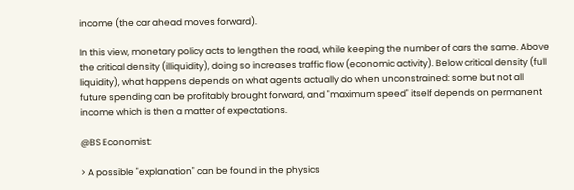income (the car ahead moves forward).

In this view, monetary policy acts to lengthen the road, while keeping the number of cars the same. Above the critical density (illiquidity), doing so increases traffic flow (economic activity). Below critical density (full liquidity), what happens depends on what agents actually do when unconstrained: some but not all future spending can be profitably brought forward, and "maximum speed" itself depends on permanent income which is then a matter of expectations.

@BS Economist:

> A possible "explanation" can be found in the physics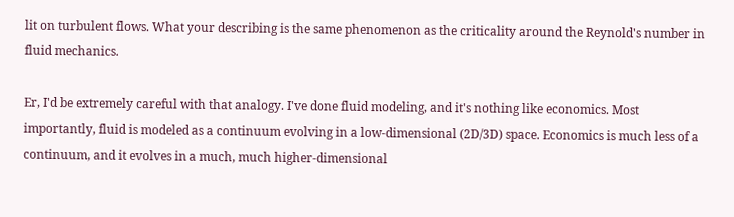lit on turbulent flows. What your describing is the same phenomenon as the criticality around the Reynold's number in fluid mechanics.

Er, I'd be extremely careful with that analogy. I've done fluid modeling, and it's nothing like economics. Most importantly, fluid is modeled as a continuum evolving in a low-dimensional (2D/3D) space. Economics is much less of a continuum, and it evolves in a much, much higher-dimensional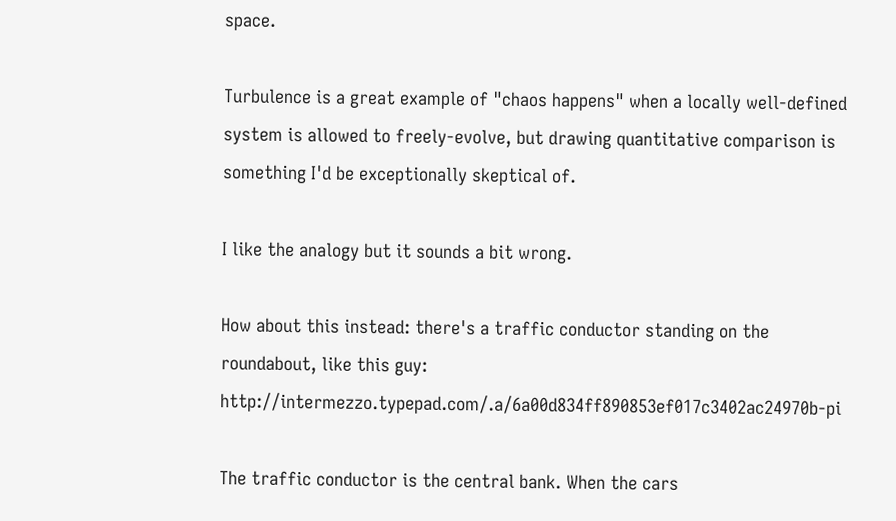space.

Turbulence is a great example of "chaos happens" when a locally well-defined system is allowed to freely-evolve, but drawing quantitative comparison is something I'd be exceptionally skeptical of.

I like the analogy but it sounds a bit wrong.

How about this instead: there's a traffic conductor standing on the roundabout, like this guy: http://intermezzo.typepad.com/.a/6a00d834ff890853ef017c3402ac24970b-pi

The traffic conductor is the central bank. When the cars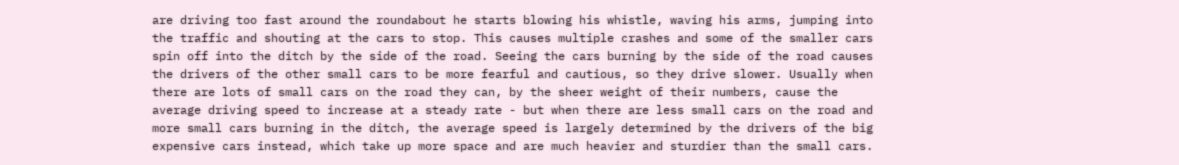are driving too fast around the roundabout he starts blowing his whistle, waving his arms, jumping into the traffic and shouting at the cars to stop. This causes multiple crashes and some of the smaller cars spin off into the ditch by the side of the road. Seeing the cars burning by the side of the road causes the drivers of the other small cars to be more fearful and cautious, so they drive slower. Usually when there are lots of small cars on the road they can, by the sheer weight of their numbers, cause the average driving speed to increase at a steady rate - but when there are less small cars on the road and more small cars burning in the ditch, the average speed is largely determined by the drivers of the big expensive cars instead, which take up more space and are much heavier and sturdier than the small cars.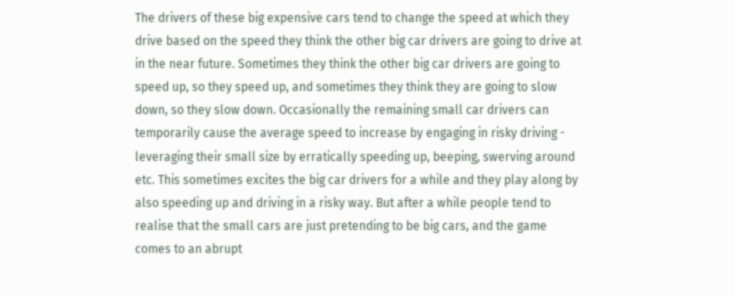The drivers of these big expensive cars tend to change the speed at which they drive based on the speed they think the other big car drivers are going to drive at in the near future. Sometimes they think the other big car drivers are going to speed up, so they speed up, and sometimes they think they are going to slow down, so they slow down. Occasionally the remaining small car drivers can temporarily cause the average speed to increase by engaging in risky driving - leveraging their small size by erratically speeding up, beeping, swerving around etc. This sometimes excites the big car drivers for a while and they play along by also speeding up and driving in a risky way. But after a while people tend to realise that the small cars are just pretending to be big cars, and the game comes to an abrupt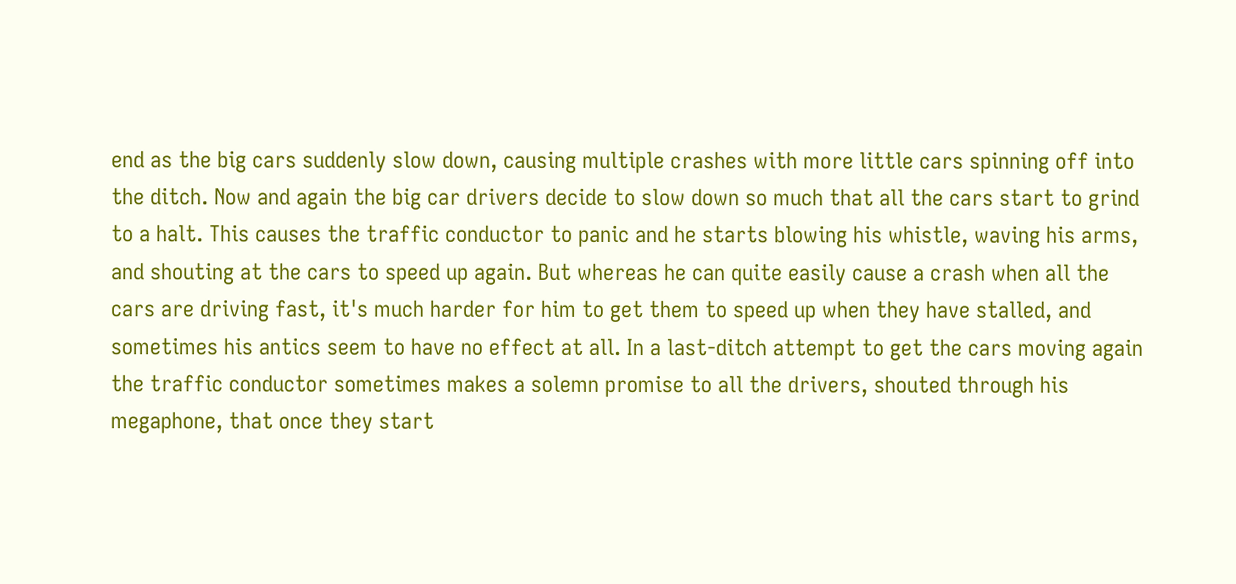end as the big cars suddenly slow down, causing multiple crashes with more little cars spinning off into the ditch. Now and again the big car drivers decide to slow down so much that all the cars start to grind to a halt. This causes the traffic conductor to panic and he starts blowing his whistle, waving his arms, and shouting at the cars to speed up again. But whereas he can quite easily cause a crash when all the cars are driving fast, it's much harder for him to get them to speed up when they have stalled, and sometimes his antics seem to have no effect at all. In a last-ditch attempt to get the cars moving again the traffic conductor sometimes makes a solemn promise to all the drivers, shouted through his megaphone, that once they start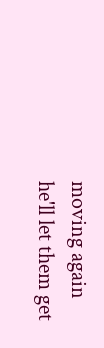moving again he'll let them get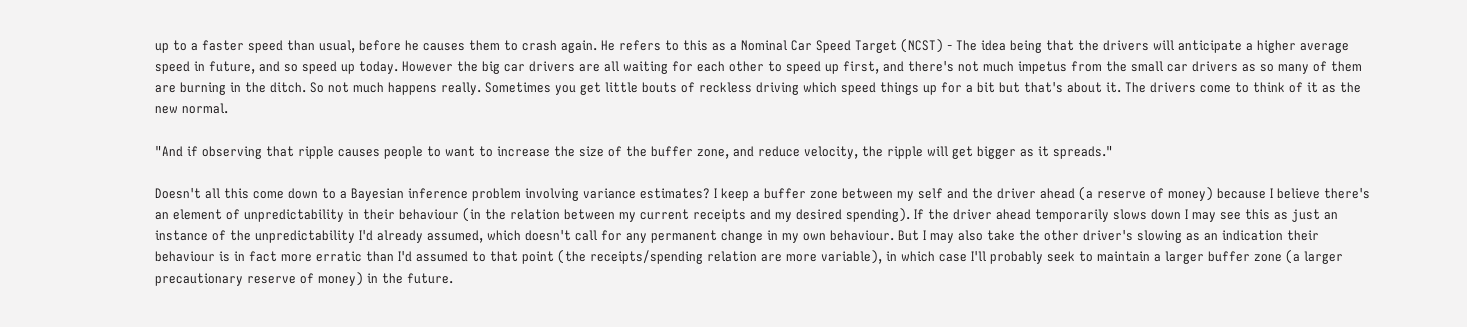up to a faster speed than usual, before he causes them to crash again. He refers to this as a Nominal Car Speed Target (NCST) - The idea being that the drivers will anticipate a higher average speed in future, and so speed up today. However the big car drivers are all waiting for each other to speed up first, and there's not much impetus from the small car drivers as so many of them are burning in the ditch. So not much happens really. Sometimes you get little bouts of reckless driving which speed things up for a bit but that's about it. The drivers come to think of it as the new normal.

"And if observing that ripple causes people to want to increase the size of the buffer zone, and reduce velocity, the ripple will get bigger as it spreads."

Doesn't all this come down to a Bayesian inference problem involving variance estimates? I keep a buffer zone between my self and the driver ahead (a reserve of money) because I believe there's an element of unpredictability in their behaviour (in the relation between my current receipts and my desired spending). If the driver ahead temporarily slows down I may see this as just an instance of the unpredictability I'd already assumed, which doesn't call for any permanent change in my own behaviour. But I may also take the other driver's slowing as an indication their behaviour is in fact more erratic than I'd assumed to that point (the receipts/spending relation are more variable), in which case I'll probably seek to maintain a larger buffer zone (a larger precautionary reserve of money) in the future.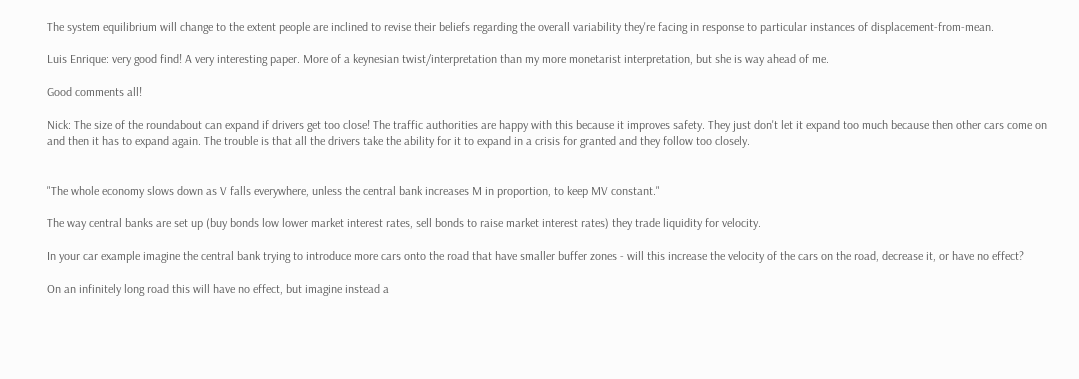The system equilibrium will change to the extent people are inclined to revise their beliefs regarding the overall variability they're facing in response to particular instances of displacement-from-mean.

Luis Enrique: very good find! A very interesting paper. More of a keynesian twist/interpretation than my more monetarist interpretation, but she is way ahead of me.

Good comments all!

Nick: The size of the roundabout can expand if drivers get too close! The traffic authorities are happy with this because it improves safety. They just don't let it expand too much because then other cars come on and then it has to expand again. The trouble is that all the drivers take the ability for it to expand in a crisis for granted and they follow too closely.


"The whole economy slows down as V falls everywhere, unless the central bank increases M in proportion, to keep MV constant."

The way central banks are set up (buy bonds low lower market interest rates, sell bonds to raise market interest rates) they trade liquidity for velocity.

In your car example imagine the central bank trying to introduce more cars onto the road that have smaller buffer zones - will this increase the velocity of the cars on the road, decrease it, or have no effect?

On an infinitely long road this will have no effect, but imagine instead a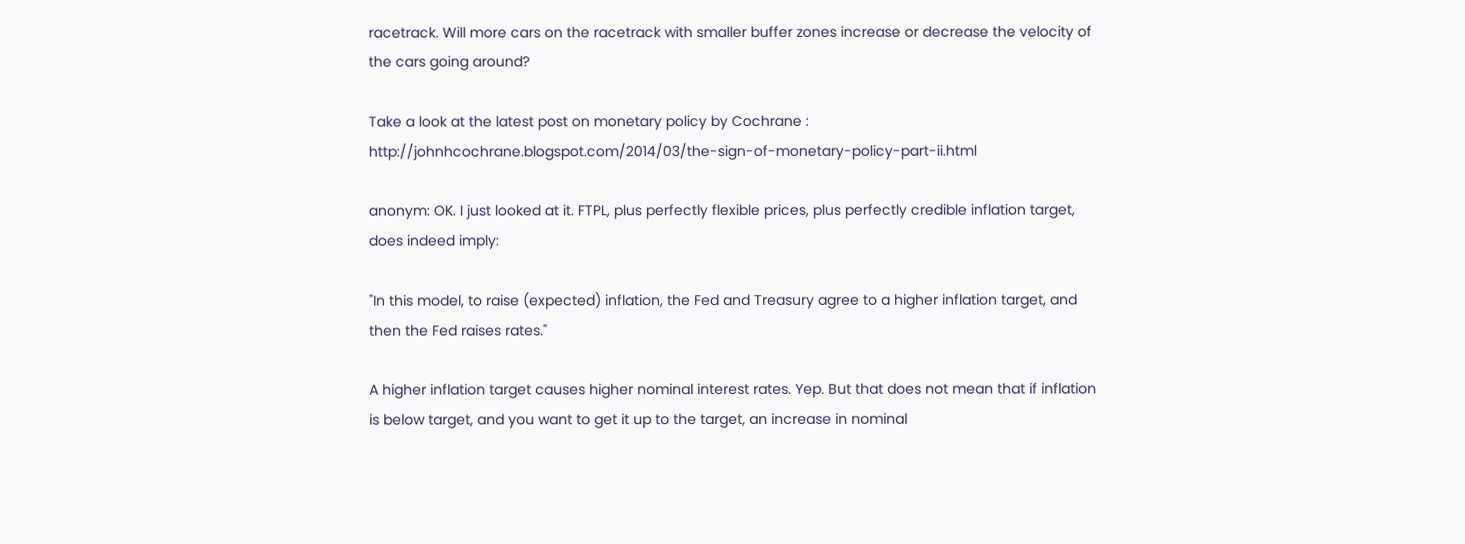racetrack. Will more cars on the racetrack with smaller buffer zones increase or decrease the velocity of the cars going around?

Take a look at the latest post on monetary policy by Cochrane : http://johnhcochrane.blogspot.com/2014/03/the-sign-of-monetary-policy-part-ii.html

anonym: OK. I just looked at it. FTPL, plus perfectly flexible prices, plus perfectly credible inflation target, does indeed imply:

"In this model, to raise (expected) inflation, the Fed and Treasury agree to a higher inflation target, and then the Fed raises rates."

A higher inflation target causes higher nominal interest rates. Yep. But that does not mean that if inflation is below target, and you want to get it up to the target, an increase in nominal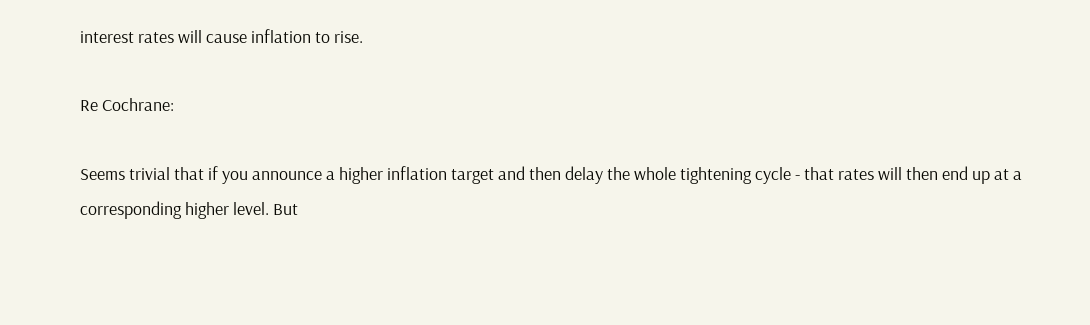interest rates will cause inflation to rise.

Re Cochrane:

Seems trivial that if you announce a higher inflation target and then delay the whole tightening cycle - that rates will then end up at a corresponding higher level. But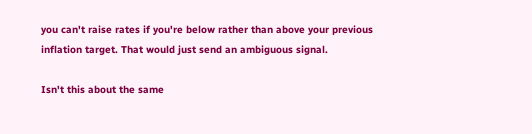you can't raise rates if you're below rather than above your previous inflation target. That would just send an ambiguous signal.

Isn't this about the same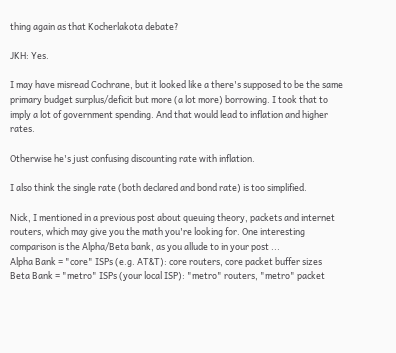thing again as that Kocherlakota debate?

JKH: Yes.

I may have misread Cochrane, but it looked like a there's supposed to be the same primary budget surplus/deficit but more (a lot more) borrowing. I took that to imply a lot of government spending. And that would lead to inflation and higher rates.

Otherwise he's just confusing discounting rate with inflation.

I also think the single rate (both declared and bond rate) is too simplified.

Nick, I mentioned in a previous post about queuing theory, packets and internet routers, which may give you the math you're looking for. One interesting comparison is the Alpha/Beta bank, as you allude to in your post ...
Alpha Bank = "core" ISPs (e.g. AT&T): core routers, core packet buffer sizes
Beta Bank = "metro" ISPs (your local ISP): "metro" routers, "metro" packet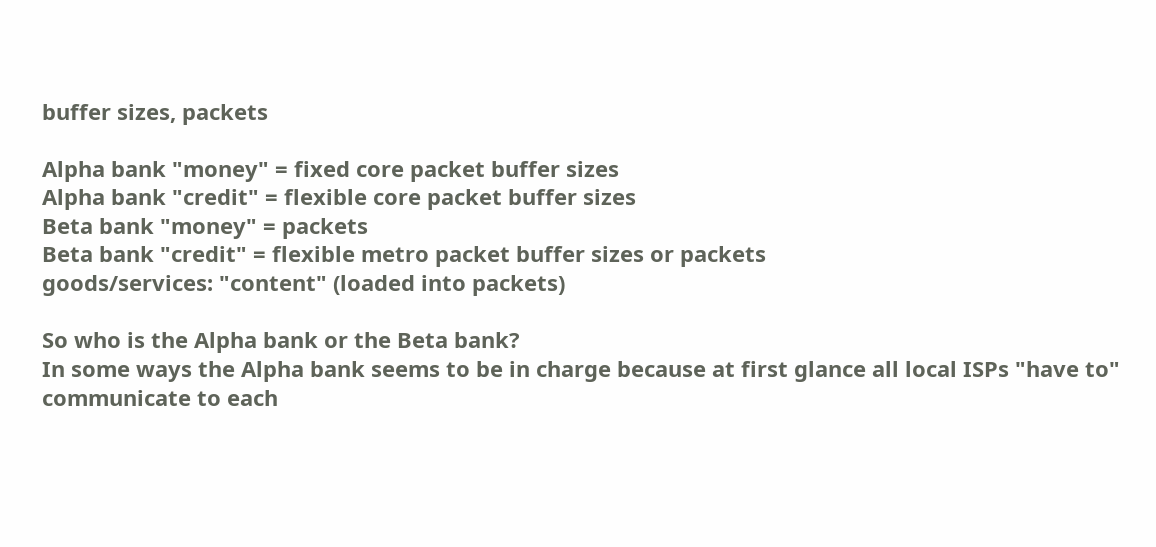buffer sizes, packets

Alpha bank "money" = fixed core packet buffer sizes
Alpha bank "credit" = flexible core packet buffer sizes
Beta bank "money" = packets
Beta bank "credit" = flexible metro packet buffer sizes or packets
goods/services: "content" (loaded into packets)

So who is the Alpha bank or the Beta bank?
In some ways the Alpha bank seems to be in charge because at first glance all local ISPs "have to" communicate to each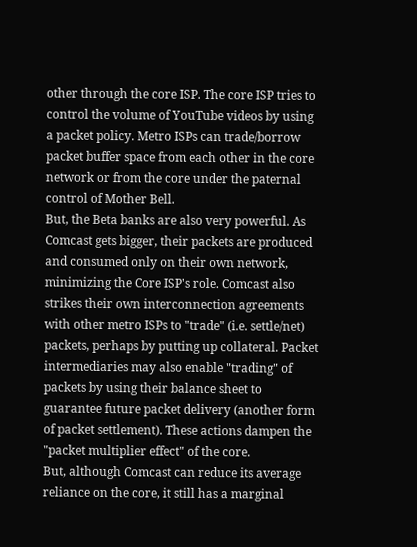other through the core ISP. The core ISP tries to control the volume of YouTube videos by using a packet policy. Metro ISPs can trade/borrow packet buffer space from each other in the core network or from the core under the paternal control of Mother Bell.
But, the Beta banks are also very powerful. As Comcast gets bigger, their packets are produced and consumed only on their own network, minimizing the Core ISP's role. Comcast also strikes their own interconnection agreements with other metro ISPs to "trade" (i.e. settle/net) packets, perhaps by putting up collateral. Packet intermediaries may also enable "trading" of packets by using their balance sheet to guarantee future packet delivery (another form of packet settlement). These actions dampen the "packet multiplier effect" of the core.
But, although Comcast can reduce its average reliance on the core, it still has a marginal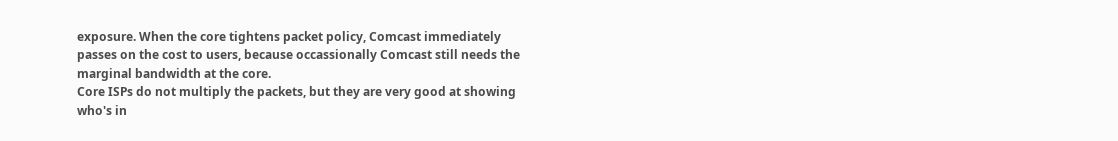exposure. When the core tightens packet policy, Comcast immediately passes on the cost to users, because occassionally Comcast still needs the marginal bandwidth at the core.
Core ISPs do not multiply the packets, but they are very good at showing who's in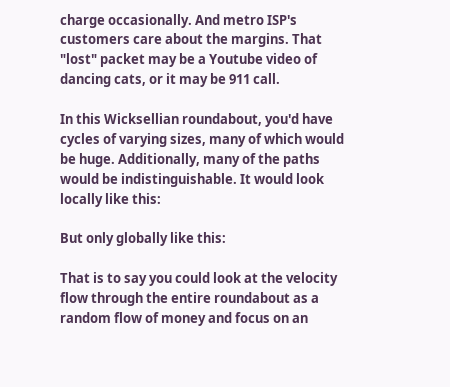charge occasionally. And metro ISP's customers care about the margins. That "lost" packet may be a Youtube video of dancing cats, or it may be 911 call.

In this Wicksellian roundabout, you'd have cycles of varying sizes, many of which would be huge. Additionally, many of the paths would be indistinguishable. It would look locally like this:

But only globally like this:

That is to say you could look at the velocity flow through the entire roundabout as a random flow of money and focus on an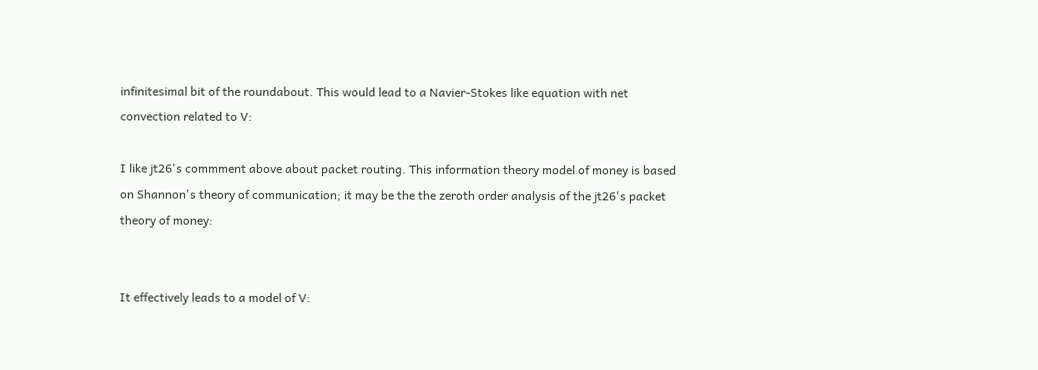infinitesimal bit of the roundabout. This would lead to a Navier-Stokes like equation with net convection related to V:

I like jt26's commment above about packet routing. This information theory model of money is based on Shannon's theory of communication; it may be the the zeroth order analysis of the jt26's packet theory of money:


It effectively leads to a model of V: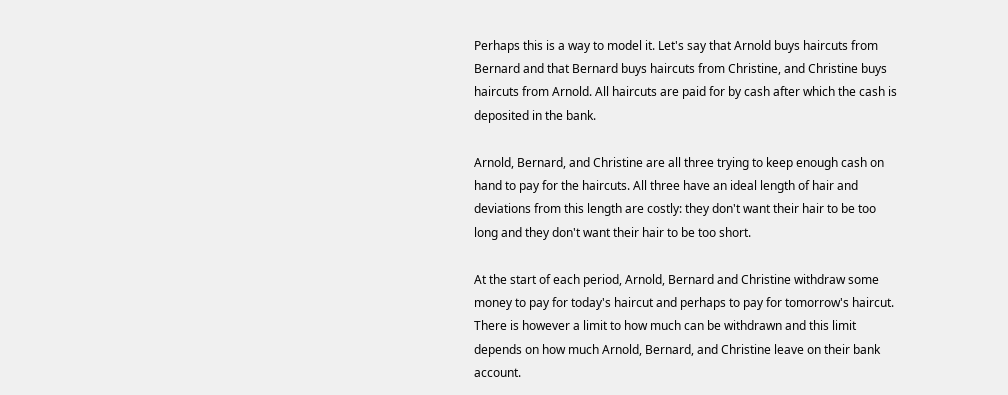Perhaps this is a way to model it. Let's say that Arnold buys haircuts from Bernard and that Bernard buys haircuts from Christine, and Christine buys haircuts from Arnold. All haircuts are paid for by cash after which the cash is deposited in the bank.

Arnold, Bernard, and Christine are all three trying to keep enough cash on hand to pay for the haircuts. All three have an ideal length of hair and deviations from this length are costly: they don't want their hair to be too long and they don't want their hair to be too short.

At the start of each period, Arnold, Bernard and Christine withdraw some money to pay for today's haircut and perhaps to pay for tomorrow's haircut. There is however a limit to how much can be withdrawn and this limit depends on how much Arnold, Bernard, and Christine leave on their bank account.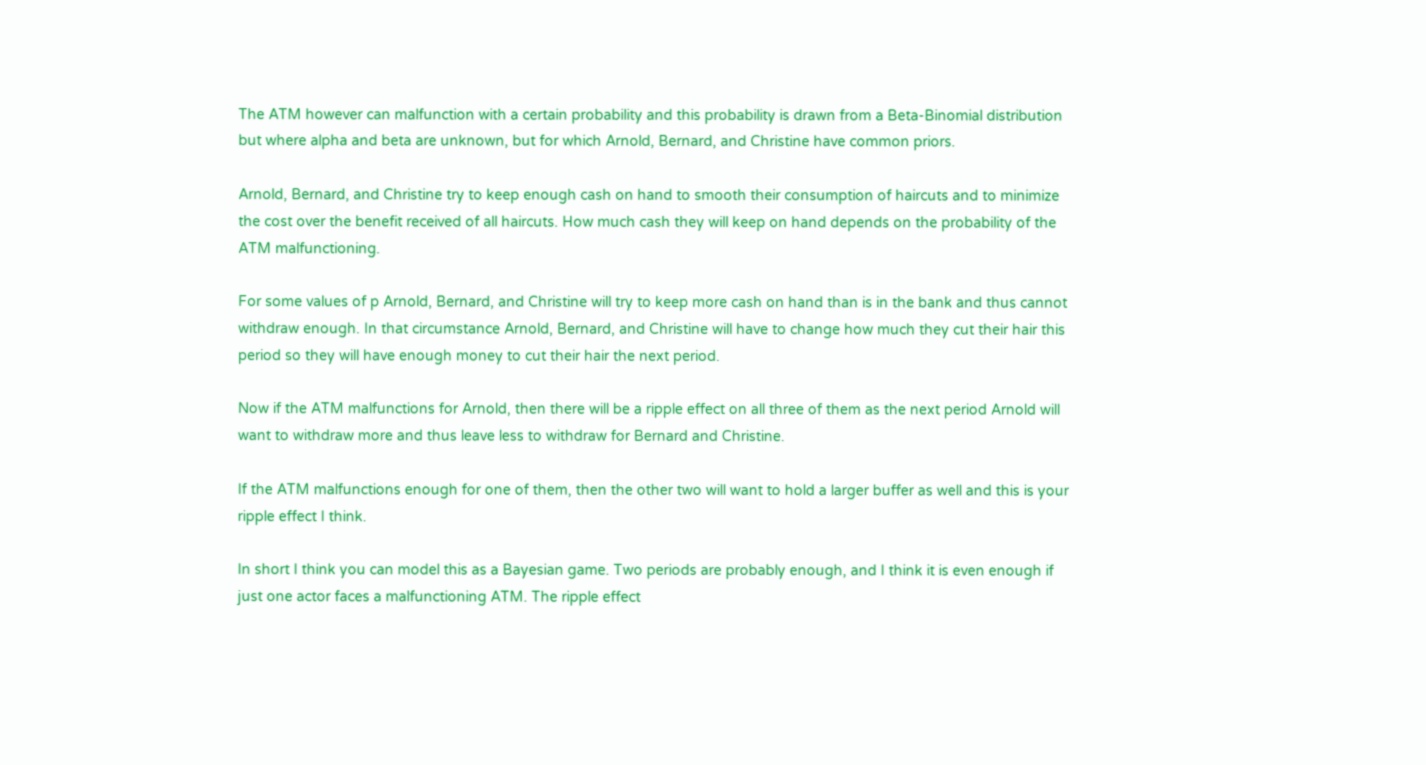The ATM however can malfunction with a certain probability and this probability is drawn from a Beta-Binomial distribution but where alpha and beta are unknown, but for which Arnold, Bernard, and Christine have common priors.

Arnold, Bernard, and Christine try to keep enough cash on hand to smooth their consumption of haircuts and to minimize the cost over the benefit received of all haircuts. How much cash they will keep on hand depends on the probability of the ATM malfunctioning.

For some values of p Arnold, Bernard, and Christine will try to keep more cash on hand than is in the bank and thus cannot withdraw enough. In that circumstance Arnold, Bernard, and Christine will have to change how much they cut their hair this period so they will have enough money to cut their hair the next period.

Now if the ATM malfunctions for Arnold, then there will be a ripple effect on all three of them as the next period Arnold will want to withdraw more and thus leave less to withdraw for Bernard and Christine.

If the ATM malfunctions enough for one of them, then the other two will want to hold a larger buffer as well and this is your ripple effect I think.

In short I think you can model this as a Bayesian game. Two periods are probably enough, and I think it is even enough if just one actor faces a malfunctioning ATM. The ripple effect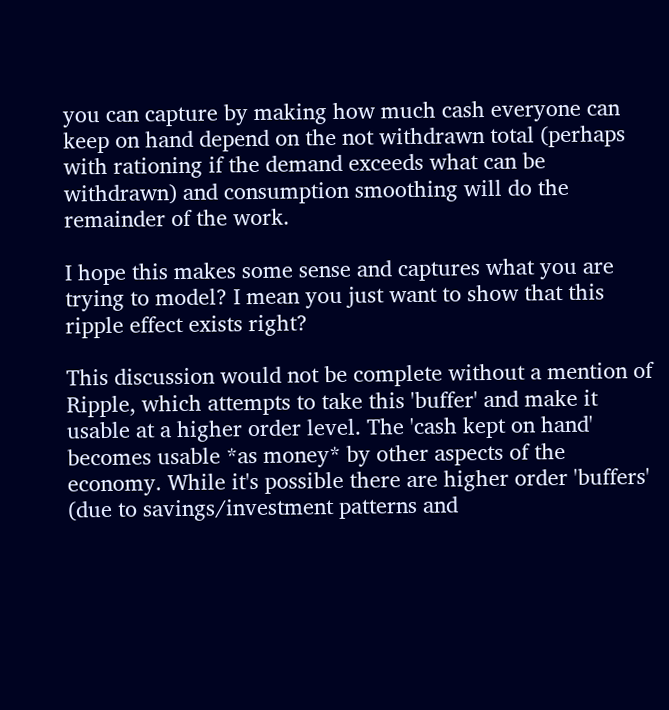you can capture by making how much cash everyone can keep on hand depend on the not withdrawn total (perhaps with rationing if the demand exceeds what can be withdrawn) and consumption smoothing will do the remainder of the work.

I hope this makes some sense and captures what you are trying to model? I mean you just want to show that this ripple effect exists right?

This discussion would not be complete without a mention of Ripple, which attempts to take this 'buffer' and make it usable at a higher order level. The 'cash kept on hand' becomes usable *as money* by other aspects of the economy. While it's possible there are higher order 'buffers' (due to savings/investment patterns and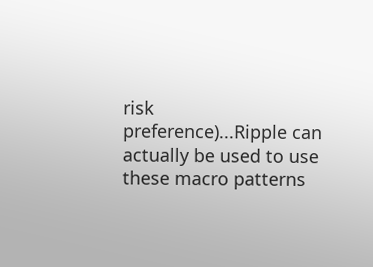risk preference)...Ripple can actually be used to use these macro patterns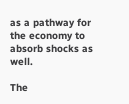as a pathway for the economy to absorb shocks as well.

The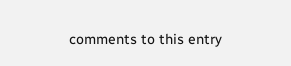comments to this entry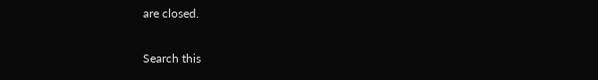are closed.

Search this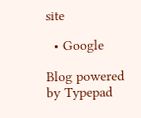site

  • Google

Blog powered by Typepad